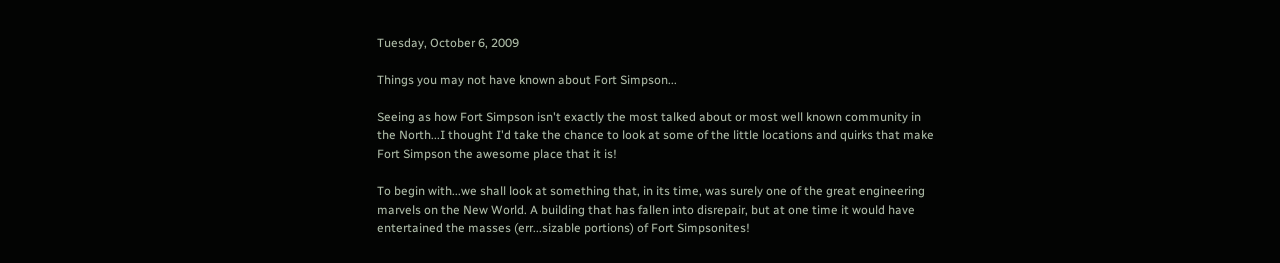Tuesday, October 6, 2009

Things you may not have known about Fort Simpson...

Seeing as how Fort Simpson isn't exactly the most talked about or most well known community in the North...I thought I'd take the chance to look at some of the little locations and quirks that make Fort Simpson the awesome place that it is!

To begin with...we shall look at something that, in its time, was surely one of the great engineering marvels on the New World. A building that has fallen into disrepair, but at one time it would have entertained the masses (err...sizable portions) of Fort Simpsonites!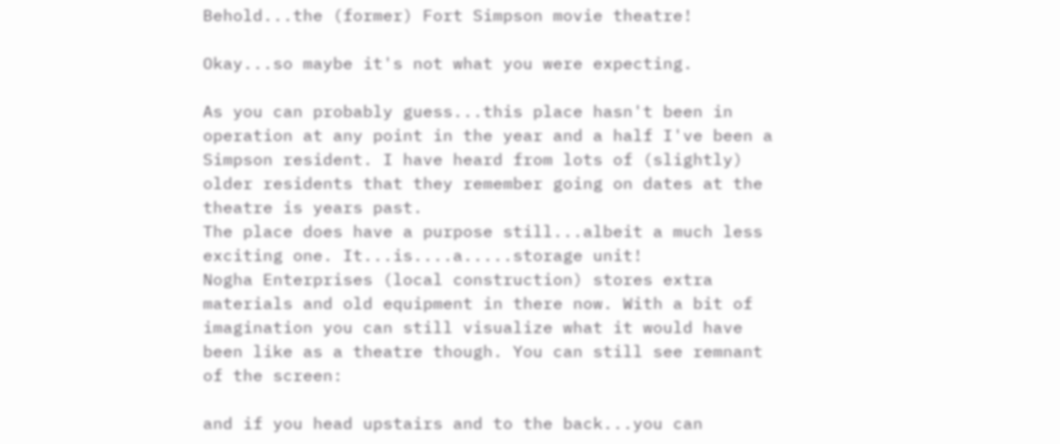Behold...the (former) Fort Simpson movie theatre!

Okay...so maybe it's not what you were expecting.

As you can probably guess...this place hasn't been in operation at any point in the year and a half I've been a Simpson resident. I have heard from lots of (slightly) older residents that they remember going on dates at the theatre is years past.
The place does have a purpose still...albeit a much less exciting one. It...is....a.....storage unit!
Nogha Enterprises (local construction) stores extra materials and old equipment in there now. With a bit of imagination you can still visualize what it would have been like as a theatre though. You can still see remnant of the screen:

and if you head upstairs and to the back...you can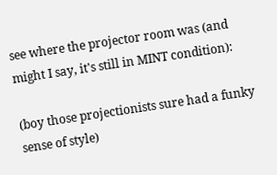see where the projector room was (and might I say, it's still in MINT condition):

(boy those projectionists sure had a funky sense of style)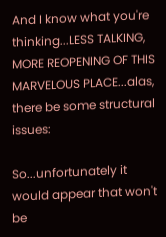And I know what you're thinking...LESS TALKING, MORE REOPENING OF THIS MARVELOUS PLACE...alas, there be some structural issues:

So...unfortunately it would appear that won't be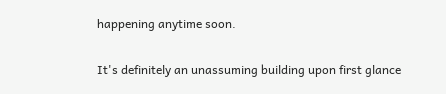happening anytime soon.

It's definitely an unassuming building upon first glance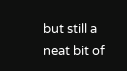but still a neat bit of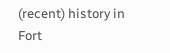(recent) history in Fort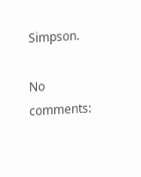Simpson.

No comments: